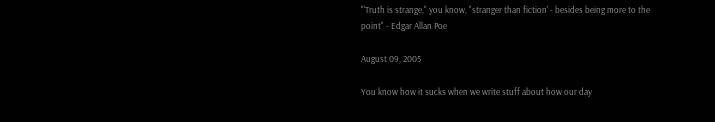"'Truth is strange," you know, "stranger than fiction' - besides being more to the point" - Edgar Allan Poe

August 09, 2005

You know how it sucks when we write stuff about how our day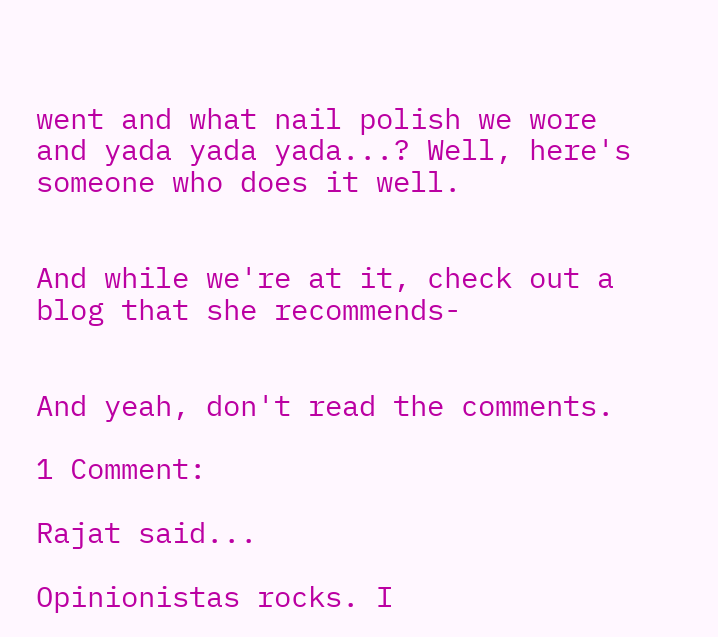went and what nail polish we wore and yada yada yada...? Well, here's someone who does it well.


And while we're at it, check out a blog that she recommends-


And yeah, don't read the comments.

1 Comment:

Rajat said...

Opinionistas rocks. I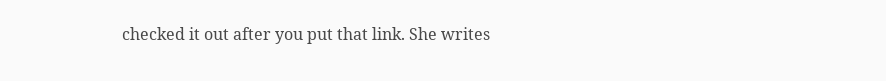checked it out after you put that link. She writes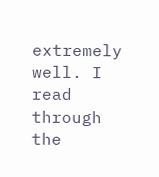extremely well. I read through the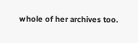whole of her archives too.